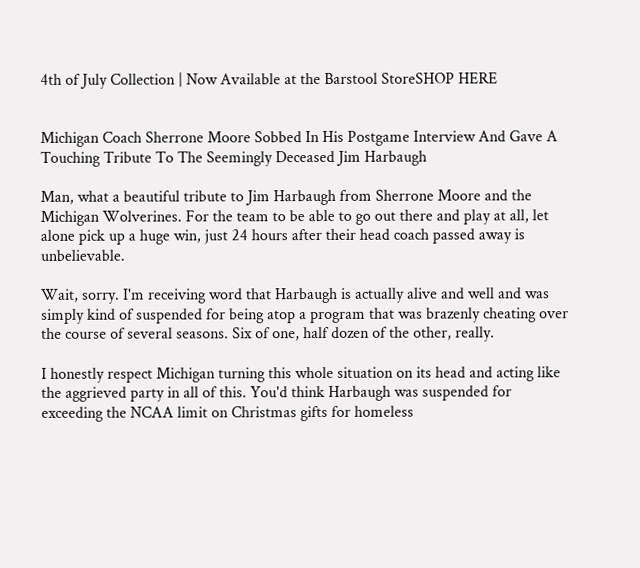4th of July Collection | Now Available at the Barstool StoreSHOP HERE


Michigan Coach Sherrone Moore Sobbed In His Postgame Interview And Gave A Touching Tribute To The Seemingly Deceased Jim Harbaugh

Man, what a beautiful tribute to Jim Harbaugh from Sherrone Moore and the Michigan Wolverines. For the team to be able to go out there and play at all, let alone pick up a huge win, just 24 hours after their head coach passed away is unbelievable.

Wait, sorry. I'm receiving word that Harbaugh is actually alive and well and was simply kind of suspended for being atop a program that was brazenly cheating over the course of several seasons. Six of one, half dozen of the other, really.

I honestly respect Michigan turning this whole situation on its head and acting like the aggrieved party in all of this. You'd think Harbaugh was suspended for exceeding the NCAA limit on Christmas gifts for homeless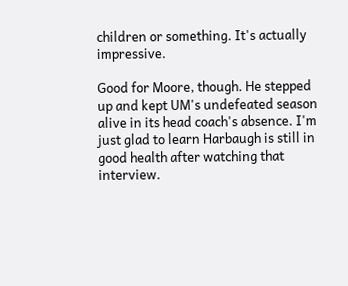children or something. It's actually impressive.

Good for Moore, though. He stepped up and kept UM's undefeated season alive in its head coach's absence. I'm just glad to learn Harbaugh is still in good health after watching that interview.